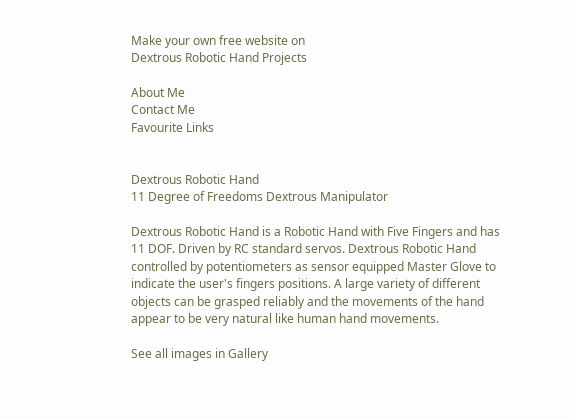Make your own free website on
Dextrous Robotic Hand Projects

About Me
Contact Me
Favourite Links


Dextrous Robotic Hand
11 Degree of Freedoms Dextrous Manipulator

Dextrous Robotic Hand is a Robotic Hand with Five Fingers and has 11 DOF. Driven by RC standard servos. Dextrous Robotic Hand controlled by potentiometers as sensor equipped Master Glove to indicate the user's fingers positions. A large variety of different objects can be grasped reliably and the movements of the hand appear to be very natural like human hand movements.

See all images in Gallery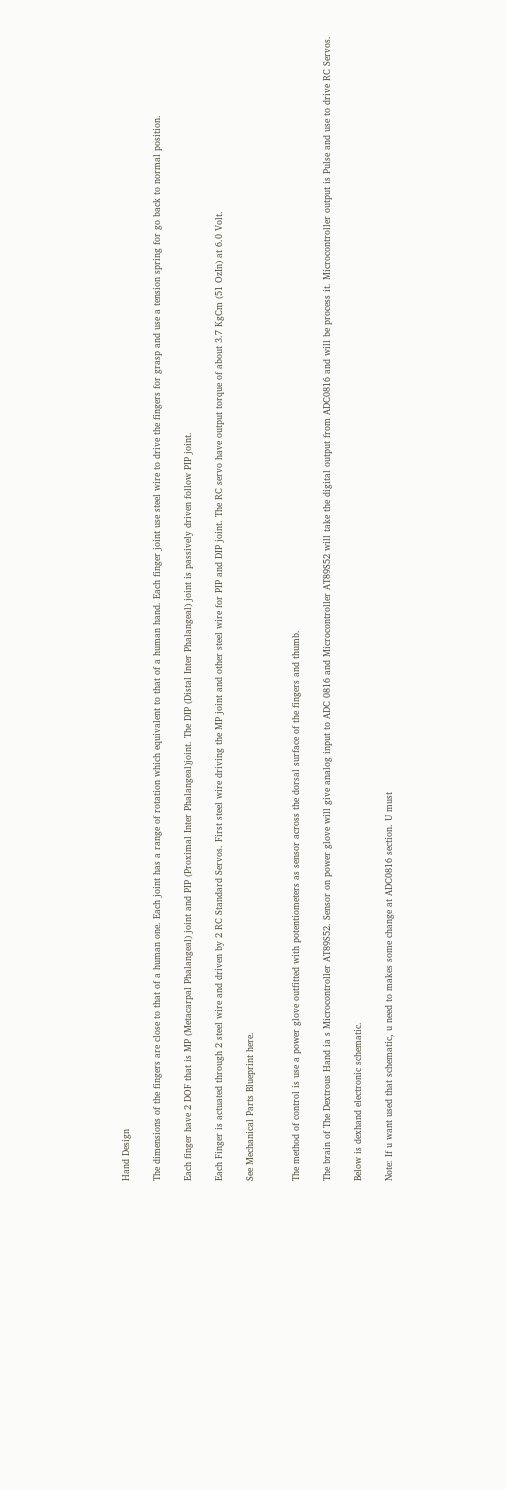Hand Design

The dimensions of the fingers are close to that of a human one. Each joint has a range of rotation which equivalent to that of a human hand. Each finger joint use steel wire to drive the fingers for grasp and use a tension spring for go back to normal position.

Each finger have 2 DOF that is MP (Metacarpal Phalangeal) joint and PIP (Proximal Inter Phalangeal)joint. The DIP (Distal Inter Phalangeal) joint is passively driven follow PIP joint.

Each Finger is actuated through 2 steel wire and driven by 2 RC Standard Servos. First steel wire driving the MP joint and other steel wire for PIP and DIP joint. The RC servo have output torque of about 3.7 KgCm (51 OzIn) at 6.0 Volt.

See Mechanical Parts Blueprint here.


The method of control is use a power glove outfitted with potentiometers as sensor across the dorsal surface of the fingers and thumb.

The brain of The Dextrous Hand ia s Microcontroller AT89S52. Sensor on power glove will give analog input to ADC 0816 and Microcontroller AT89S52 will take the digital output from ADC0816 and will be process it. Microcontroller output is Pulse and use to drive RC Servos.

Below is dexhand electronic schematic.

Note: If u want used that schematic, u need to makes some change at ADC0816 section. U must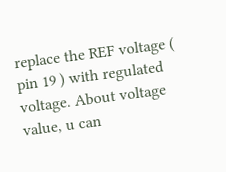replace the REF voltage ( pin 19 ) with regulated voltage. About voltage value, u can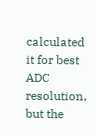calculated it for best ADC resolution, but the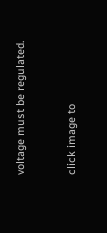voltage must be regulated.


click image to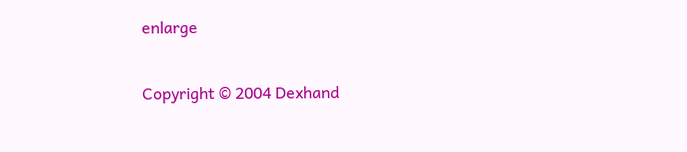enlarge

Copyright © 2004 Dexhand